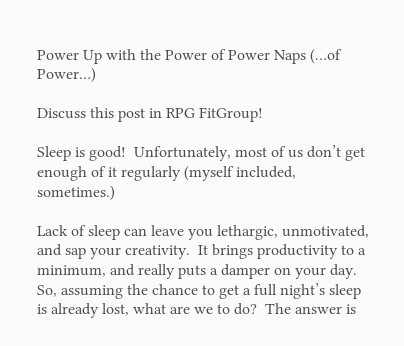Power Up with the Power of Power Naps (…of Power…)

Discuss this post in RPG FitGroup!

Sleep is good!  Unfortunately, most of us don’t get enough of it regularly (myself included, sometimes.)

Lack of sleep can leave you lethargic, unmotivated, and sap your creativity.  It brings productivity to a minimum, and really puts a damper on your day.  So, assuming the chance to get a full night’s sleep is already lost, what are we to do?  The answer is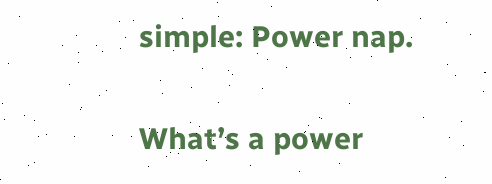simple: Power nap.

What’s a power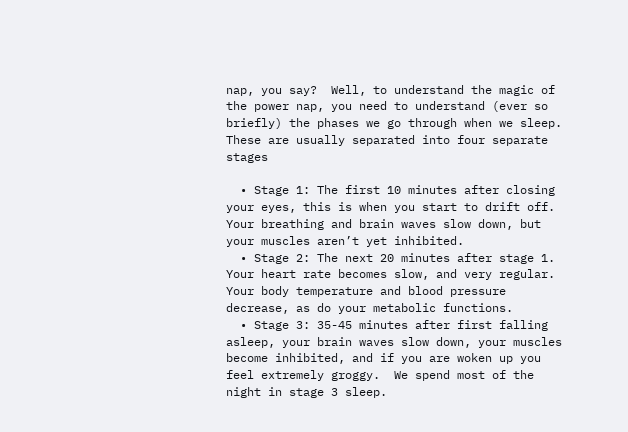nap, you say?  Well, to understand the magic of the power nap, you need to understand (ever so briefly) the phases we go through when we sleep.  These are usually separated into four separate stages

  • Stage 1: The first 10 minutes after closing your eyes, this is when you start to drift off.  Your breathing and brain waves slow down, but your muscles aren’t yet inhibited.
  • Stage 2: The next 20 minutes after stage 1.  Your heart rate becomes slow, and very regular.  Your body temperature and blood pressure decrease, as do your metabolic functions.
  • Stage 3: 35-45 minutes after first falling asleep, your brain waves slow down, your muscles become inhibited, and if you are woken up you feel extremely groggy.  We spend most of the night in stage 3 sleep.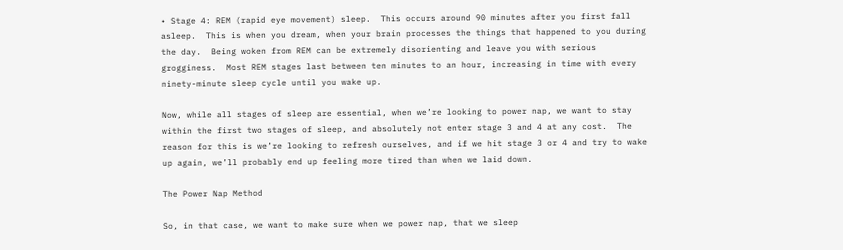• Stage 4: REM (rapid eye movement) sleep.  This occurs around 90 minutes after you first fall asleep.  This is when you dream, when your brain processes the things that happened to you during the day.  Being woken from REM can be extremely disorienting and leave you with serious grogginess.  Most REM stages last between ten minutes to an hour, increasing in time with every ninety-minute sleep cycle until you wake up.

Now, while all stages of sleep are essential, when we’re looking to power nap, we want to stay within the first two stages of sleep, and absolutely not enter stage 3 and 4 at any cost.  The reason for this is we’re looking to refresh ourselves, and if we hit stage 3 or 4 and try to wake up again, we’ll probably end up feeling more tired than when we laid down.

The Power Nap Method

So, in that case, we want to make sure when we power nap, that we sleep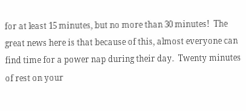for at least 15 minutes, but no more than 30 minutes!  The great news here is that because of this, almost everyone can find time for a power nap during their day.  Twenty minutes of rest on your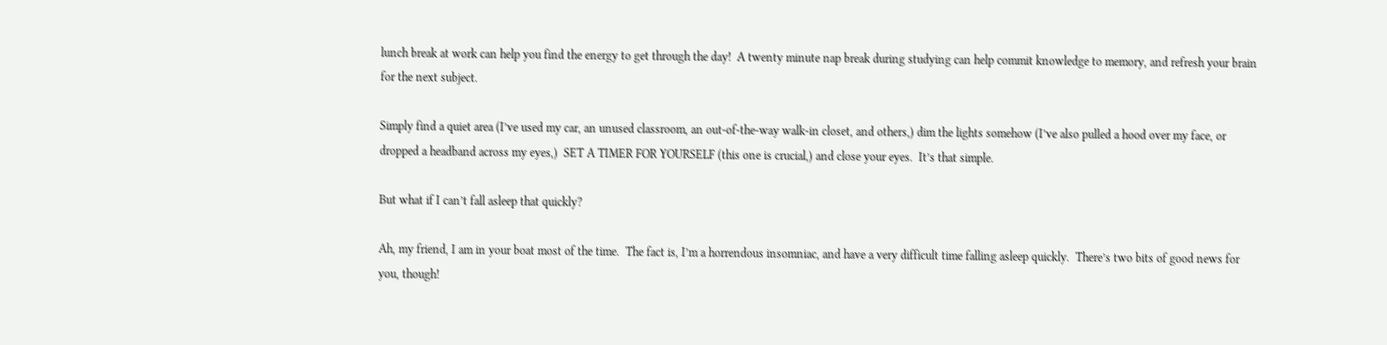lunch break at work can help you find the energy to get through the day!  A twenty minute nap break during studying can help commit knowledge to memory, and refresh your brain for the next subject.

Simply find a quiet area (I’ve used my car, an unused classroom, an out-of-the-way walk-in closet, and others,) dim the lights somehow (I’ve also pulled a hood over my face, or dropped a headband across my eyes,)  SET A TIMER FOR YOURSELF (this one is crucial,) and close your eyes.  It’s that simple.

But what if I can’t fall asleep that quickly?

Ah, my friend, I am in your boat most of the time.  The fact is, I’m a horrendous insomniac, and have a very difficult time falling asleep quickly.  There’s two bits of good news for you, though!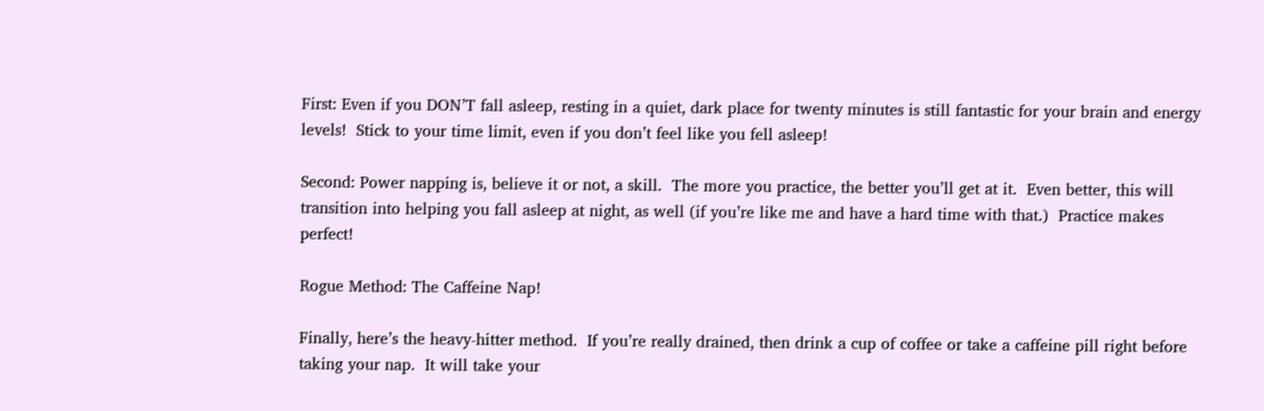First: Even if you DON’T fall asleep, resting in a quiet, dark place for twenty minutes is still fantastic for your brain and energy levels!  Stick to your time limit, even if you don’t feel like you fell asleep!

Second: Power napping is, believe it or not, a skill.  The more you practice, the better you’ll get at it.  Even better, this will transition into helping you fall asleep at night, as well (if you’re like me and have a hard time with that.)  Practice makes perfect!

Rogue Method: The Caffeine Nap!

Finally, here’s the heavy-hitter method.  If you’re really drained, then drink a cup of coffee or take a caffeine pill right before taking your nap.  It will take your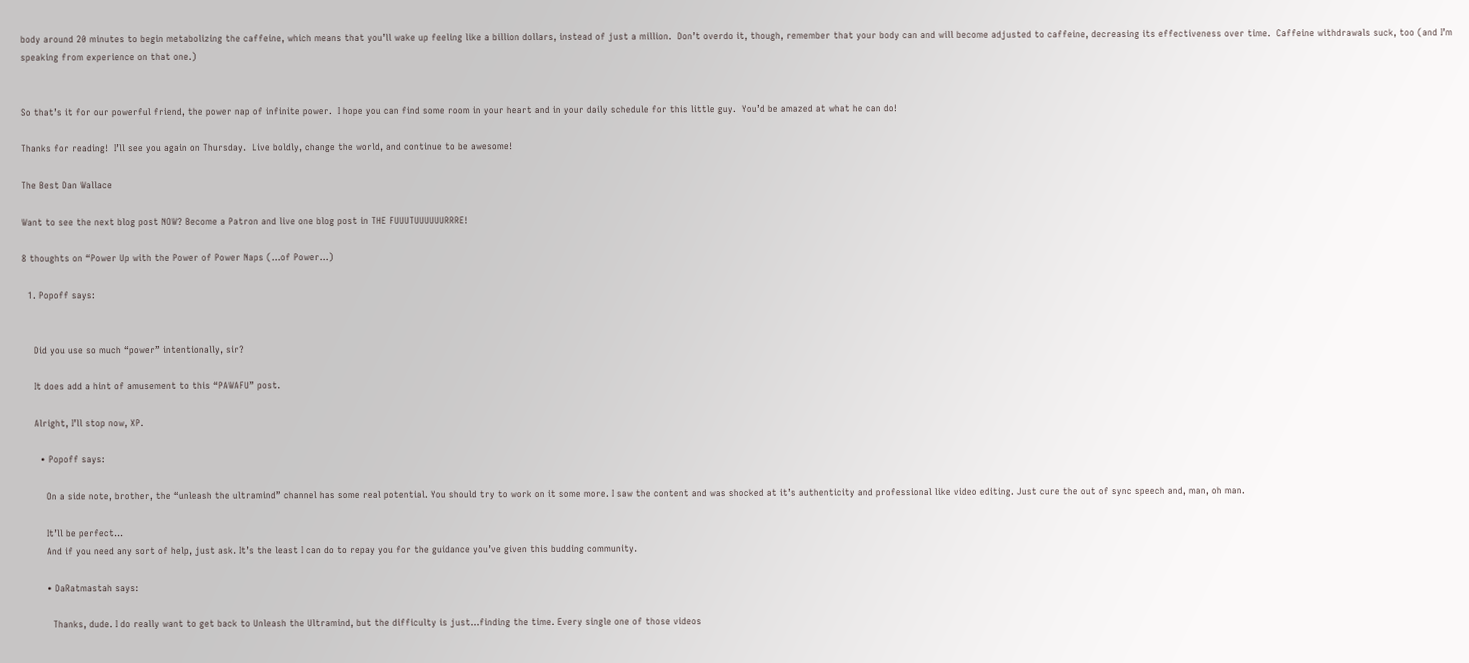body around 20 minutes to begin metabolizing the caffeine, which means that you’ll wake up feeling like a billion dollars, instead of just a million.  Don’t overdo it, though, remember that your body can and will become adjusted to caffeine, decreasing its effectiveness over time.  Caffeine withdrawals suck, too (and I’m speaking from experience on that one.)


So that’s it for our powerful friend, the power nap of infinite power.  I hope you can find some room in your heart and in your daily schedule for this little guy.  You’d be amazed at what he can do!

Thanks for reading!  I’ll see you again on Thursday.  Live boldly, change the world, and continue to be awesome!

The Best Dan Wallace

Want to see the next blog post NOW? Become a Patron and live one blog post in THE FUUUTUUUUUURRRE!

8 thoughts on “Power Up with the Power of Power Naps (…of Power…)

  1. Popoff says:


    Did you use so much “power” intentionally, sir?

    It does add a hint of amusement to this “PAWAFU” post.

    Alright, I’ll stop now, XP.

      • Popoff says:

        On a side note, brother, the “unleash the ultramind” channel has some real potential. You should try to work on it some more. I saw the content and was shocked at it’s authenticity and professional like video editing. Just cure the out of sync speech and, man, oh man.

        It’ll be perfect…
        And if you need any sort of help, just ask. It’s the least I can do to repay you for the guidance you’ve given this budding community.

        • DaRatmastah says:

          Thanks, dude. I do really want to get back to Unleash the Ultramind, but the difficulty is just…finding the time. Every single one of those videos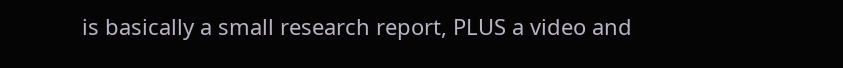is basically a small research report, PLUS a video and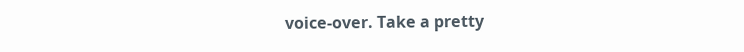voice-over. Take a pretty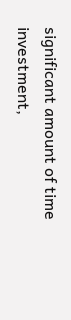significant amount of time investment,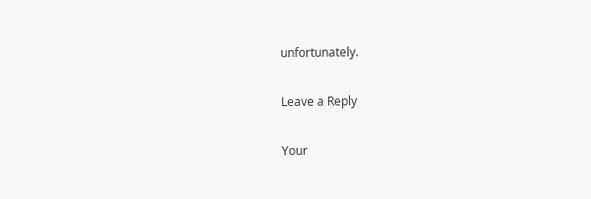unfortunately.

Leave a Reply

Your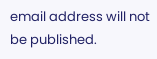email address will not be published.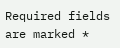Required fields are marked *